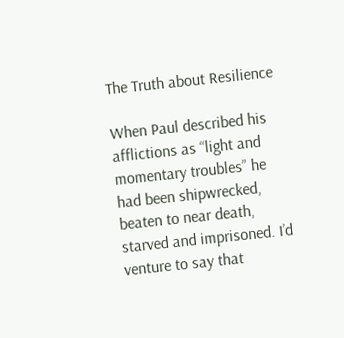The Truth about Resilience

When Paul described his afflictions as “light and momentary troubles” he had been shipwrecked, beaten to near death, starved and imprisoned. I’d venture to say that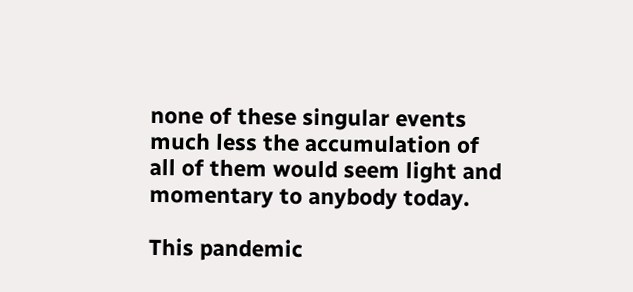none of these singular events much less the accumulation of all of them would seem light and momentary to anybody today.

This pandemic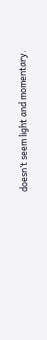doesn’t seem light and momentary.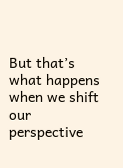But that’s what happens when we shift our perspective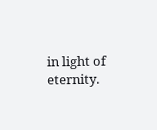in light of eternity.